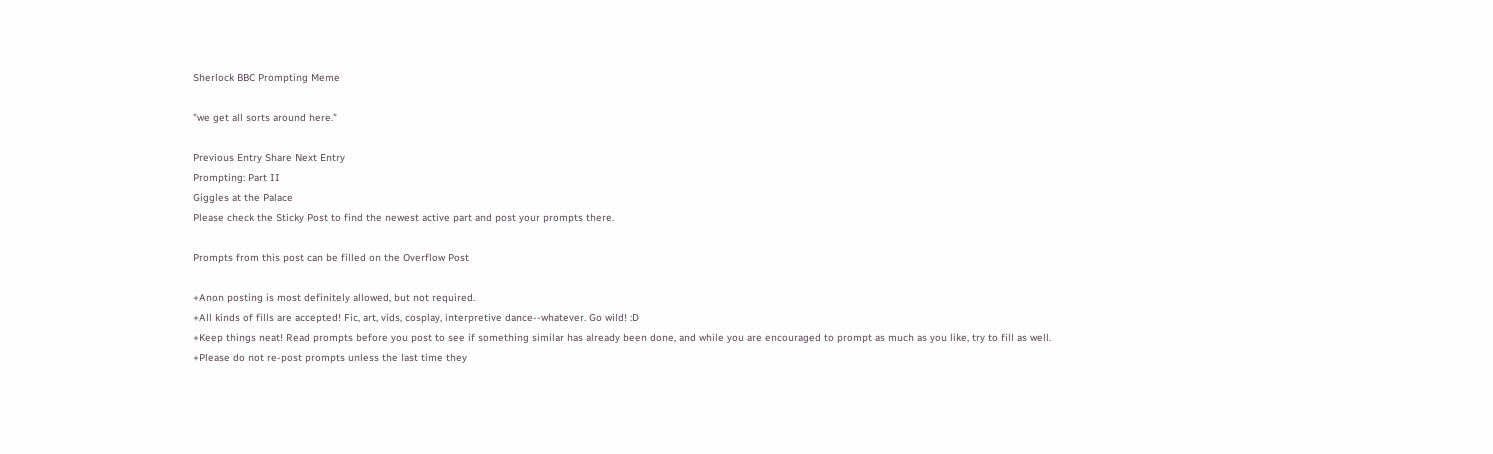Sherlock BBC Prompting Meme

"we get all sorts around here."

Previous Entry Share Next Entry
Prompting: Part II
Giggles at the Palace
Please check the Sticky Post to find the newest active part and post your prompts there.

Prompts from this post can be filled on the Overflow Post

+Anon posting is most definitely allowed, but not required.
+All kinds of fills are accepted! Fic, art, vids, cosplay, interpretive dance--whatever. Go wild! :D
+Keep things neat! Read prompts before you post to see if something similar has already been done, and while you are encouraged to prompt as much as you like, try to fill as well.
+Please do not re-post prompts unless the last time they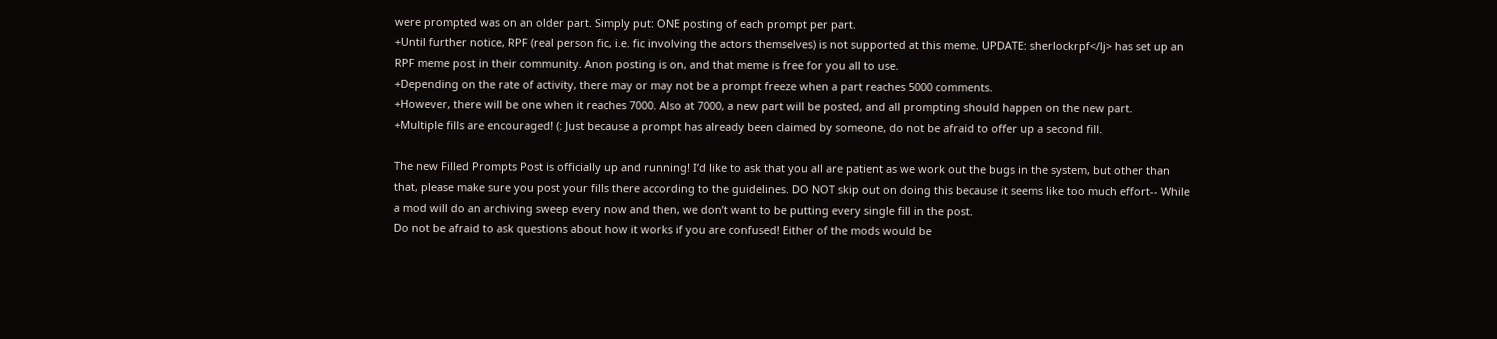were prompted was on an older part. Simply put: ONE posting of each prompt per part.
+Until further notice, RPF (real person fic, i.e. fic involving the actors themselves) is not supported at this meme. UPDATE: sherlockrpf</lj> has set up an RPF meme post in their community. Anon posting is on, and that meme is free for you all to use.
+Depending on the rate of activity, there may or may not be a prompt freeze when a part reaches 5000 comments.
+However, there will be one when it reaches 7000. Also at 7000, a new part will be posted, and all prompting should happen on the new part.
+Multiple fills are encouraged! (: Just because a prompt has already been claimed by someone, do not be afraid to offer up a second fill.

The new Filled Prompts Post is officially up and running! I’d like to ask that you all are patient as we work out the bugs in the system, but other than that, please make sure you post your fills there according to the guidelines. DO NOT skip out on doing this because it seems like too much effort-- While a mod will do an archiving sweep every now and then, we don’t want to be putting every single fill in the post.
Do not be afraid to ask questions about how it works if you are confused! Either of the mods would be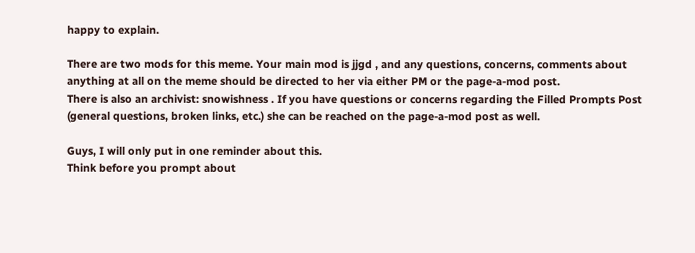happy to explain.

There are two mods for this meme. Your main mod is jjgd , and any questions, concerns, comments about anything at all on the meme should be directed to her via either PM or the page-a-mod post.
There is also an archivist: snowishness . If you have questions or concerns regarding the Filled Prompts Post (general questions, broken links, etc.) she can be reached on the page-a-mod post as well.

Guys, I will only put in one reminder about this.
Think before you prompt about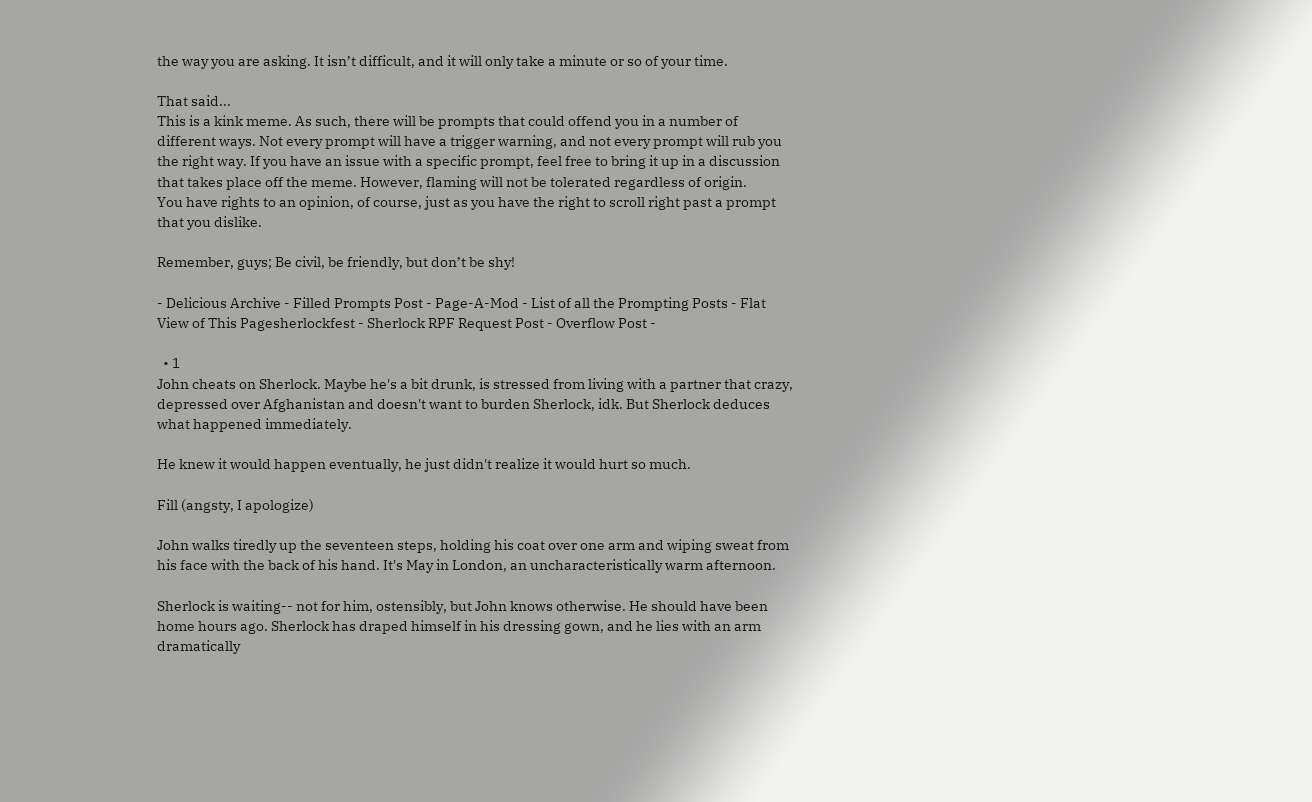the way you are asking. It isn’t difficult, and it will only take a minute or so of your time.

That said...
This is a kink meme. As such, there will be prompts that could offend you in a number of different ways. Not every prompt will have a trigger warning, and not every prompt will rub you the right way. If you have an issue with a specific prompt, feel free to bring it up in a discussion that takes place off the meme. However, flaming will not be tolerated regardless of origin.
You have rights to an opinion, of course, just as you have the right to scroll right past a prompt that you dislike.

Remember, guys; Be civil, be friendly, but don’t be shy!

- Delicious Archive - Filled Prompts Post - Page-A-Mod - List of all the Prompting Posts - Flat View of This Pagesherlockfest - Sherlock RPF Request Post - Overflow Post -

  • 1
John cheats on Sherlock. Maybe he's a bit drunk, is stressed from living with a partner that crazy, depressed over Afghanistan and doesn't want to burden Sherlock, idk. But Sherlock deduces what happened immediately.

He knew it would happen eventually, he just didn't realize it would hurt so much.

Fill (angsty, I apologize)

John walks tiredly up the seventeen steps, holding his coat over one arm and wiping sweat from his face with the back of his hand. It's May in London, an uncharacteristically warm afternoon.

Sherlock is waiting-- not for him, ostensibly, but John knows otherwise. He should have been home hours ago. Sherlock has draped himself in his dressing gown, and he lies with an arm dramatically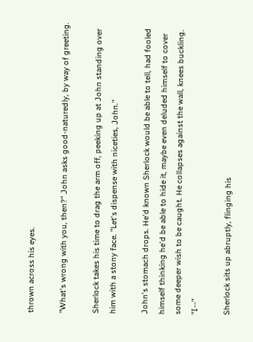thrown across his eyes.

"What's wrong with you, then?" John asks good-naturedly, by way of greeting.

Sherlock takes his time to drag the arm off, peeking up at John standing over him with a stony face. "Let's dispense with niceties, John."

John's stomach drops. He'd known Sherlock would be able to tell, had fooled himself thinking he'd be able to hide it, maybe even deluded himself to cover some deeper wish to be caught. He collapses against the wall, knees buckling. "I--"

Sherlock sits up abruptly, flinging his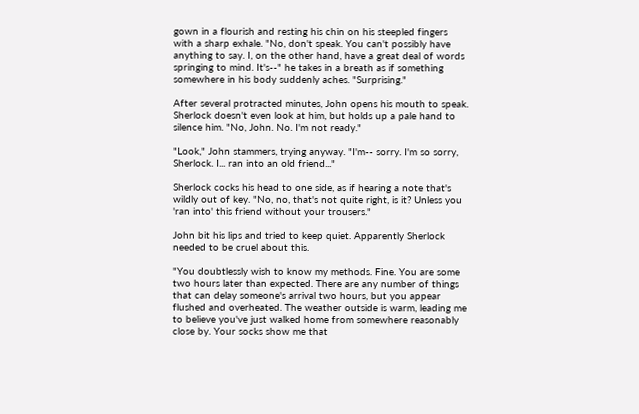gown in a flourish and resting his chin on his steepled fingers with a sharp exhale. "No, don't speak. You can't possibly have anything to say. I, on the other hand, have a great deal of words springing to mind. It's--" he takes in a breath as if something somewhere in his body suddenly aches. "Surprising."

After several protracted minutes, John opens his mouth to speak. Sherlock doesn't even look at him, but holds up a pale hand to silence him. "No, John. No. I'm not ready."

"Look," John stammers, trying anyway. "I'm-- sorry. I'm so sorry, Sherlock. I... ran into an old friend..."

Sherlock cocks his head to one side, as if hearing a note that's wildly out of key. "No, no, that's not quite right, is it? Unless you 'ran into' this friend without your trousers."

John bit his lips and tried to keep quiet. Apparently Sherlock needed to be cruel about this.

"You doubtlessly wish to know my methods. Fine. You are some two hours later than expected. There are any number of things that can delay someone's arrival two hours, but you appear flushed and overheated. The weather outside is warm, leading me to believe you've just walked home from somewhere reasonably close by. Your socks show me that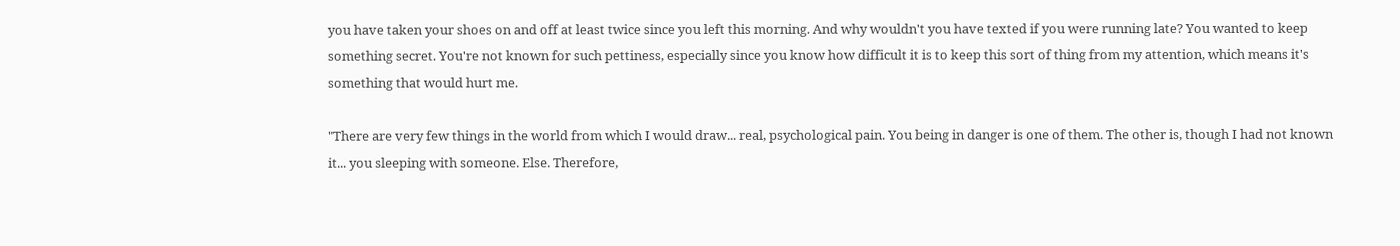you have taken your shoes on and off at least twice since you left this morning. And why wouldn't you have texted if you were running late? You wanted to keep something secret. You're not known for such pettiness, especially since you know how difficult it is to keep this sort of thing from my attention, which means it's something that would hurt me.

"There are very few things in the world from which I would draw... real, psychological pain. You being in danger is one of them. The other is, though I had not known it... you sleeping with someone. Else. Therefore,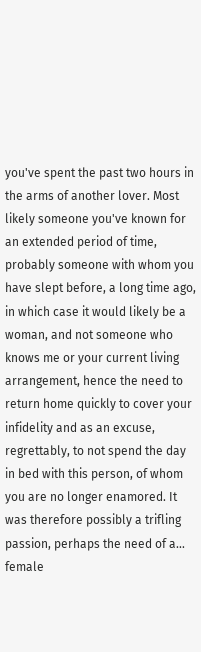you've spent the past two hours in the arms of another lover. Most likely someone you've known for an extended period of time, probably someone with whom you have slept before, a long time ago, in which case it would likely be a woman, and not someone who knows me or your current living arrangement, hence the need to return home quickly to cover your infidelity and as an excuse, regrettably, to not spend the day in bed with this person, of whom you are no longer enamored. It was therefore possibly a trifling passion, perhaps the need of a... female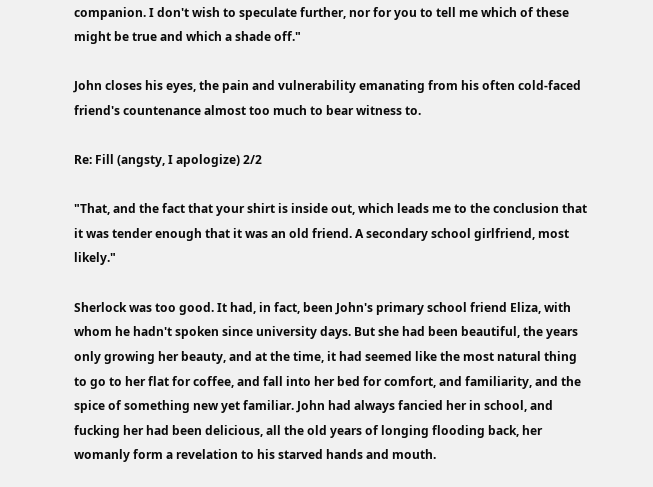companion. I don't wish to speculate further, nor for you to tell me which of these might be true and which a shade off."

John closes his eyes, the pain and vulnerability emanating from his often cold-faced friend's countenance almost too much to bear witness to.

Re: Fill (angsty, I apologize) 2/2

"That, and the fact that your shirt is inside out, which leads me to the conclusion that it was tender enough that it was an old friend. A secondary school girlfriend, most likely."

Sherlock was too good. It had, in fact, been John's primary school friend Eliza, with whom he hadn't spoken since university days. But she had been beautiful, the years only growing her beauty, and at the time, it had seemed like the most natural thing to go to her flat for coffee, and fall into her bed for comfort, and familiarity, and the spice of something new yet familiar. John had always fancied her in school, and fucking her had been delicious, all the old years of longing flooding back, her womanly form a revelation to his starved hands and mouth.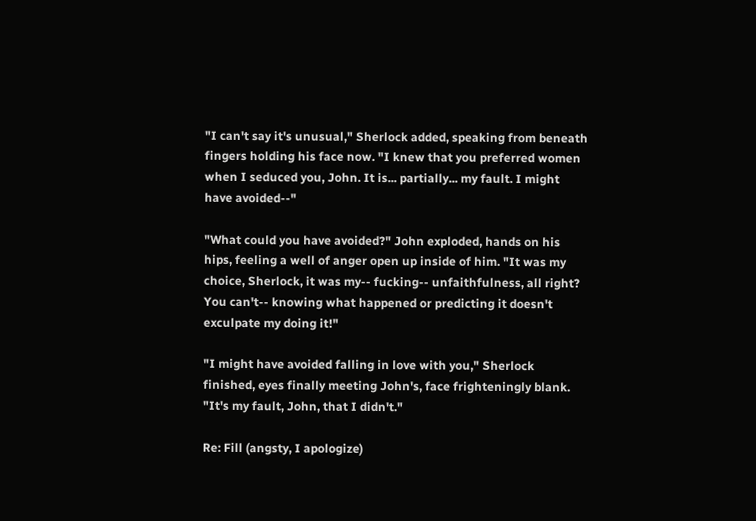"I can't say it's unusual," Sherlock added, speaking from beneath fingers holding his face now. "I knew that you preferred women when I seduced you, John. It is... partially... my fault. I might have avoided--"

"What could you have avoided?" John exploded, hands on his hips, feeling a well of anger open up inside of him. "It was my choice, Sherlock, it was my-- fucking-- unfaithfulness, all right? You can't-- knowing what happened or predicting it doesn't exculpate my doing it!"

"I might have avoided falling in love with you," Sherlock finished, eyes finally meeting John's, face frighteningly blank. "It's my fault, John, that I didn't."

Re: Fill (angsty, I apologize)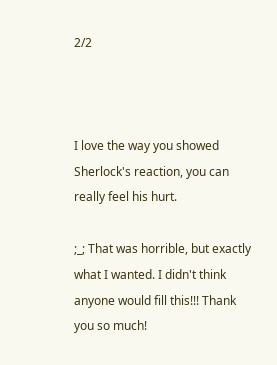2/2



I love the way you showed Sherlock's reaction, you can really feel his hurt.

;_; That was horrible, but exactly what I wanted. I didn't think anyone would fill this!!! Thank you so much!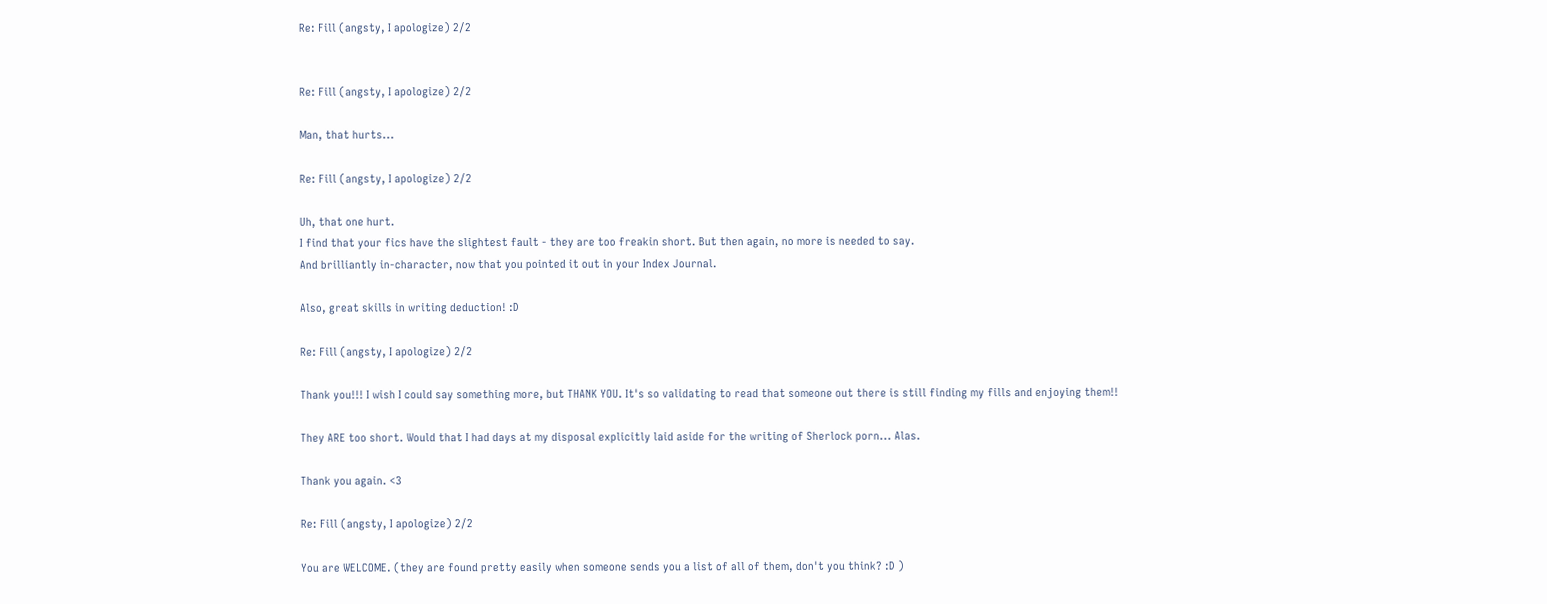Re: Fill (angsty, I apologize) 2/2


Re: Fill (angsty, I apologize) 2/2

Man, that hurts...

Re: Fill (angsty, I apologize) 2/2

Uh, that one hurt.
I find that your fics have the slightest fault - they are too freakin short. But then again, no more is needed to say.
And brilliantly in-character, now that you pointed it out in your Index Journal.

Also, great skills in writing deduction! :D

Re: Fill (angsty, I apologize) 2/2

Thank you!!! I wish I could say something more, but THANK YOU. It's so validating to read that someone out there is still finding my fills and enjoying them!!

They ARE too short. Would that I had days at my disposal explicitly laid aside for the writing of Sherlock porn... Alas.

Thank you again. <3

Re: Fill (angsty, I apologize) 2/2

You are WELCOME. (they are found pretty easily when someone sends you a list of all of them, don't you think? :D )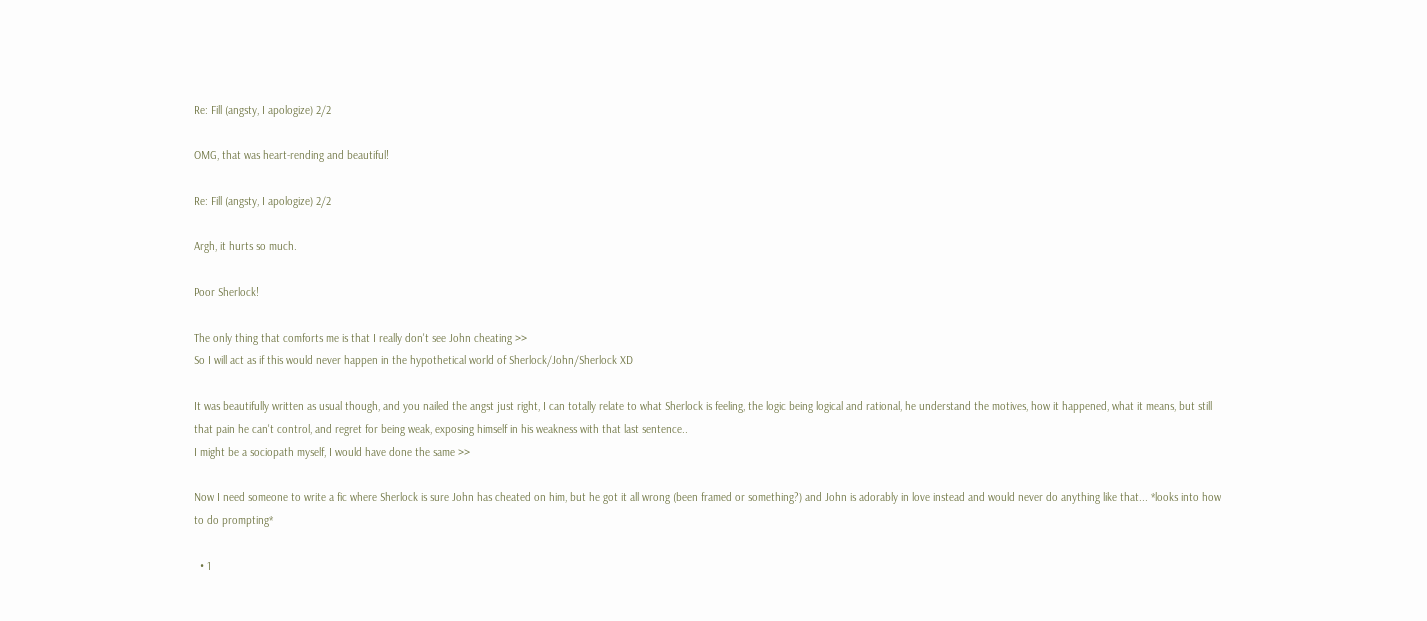Re: Fill (angsty, I apologize) 2/2

OMG, that was heart-rending and beautiful!

Re: Fill (angsty, I apologize) 2/2

Argh, it hurts so much.

Poor Sherlock!

The only thing that comforts me is that I really don't see John cheating >>
So I will act as if this would never happen in the hypothetical world of Sherlock/John/Sherlock XD

It was beautifully written as usual though, and you nailed the angst just right, I can totally relate to what Sherlock is feeling, the logic being logical and rational, he understand the motives, how it happened, what it means, but still that pain he can't control, and regret for being weak, exposing himself in his weakness with that last sentence..
I might be a sociopath myself, I would have done the same >>

Now I need someone to write a fic where Sherlock is sure John has cheated on him, but he got it all wrong (been framed or something?) and John is adorably in love instead and would never do anything like that... *looks into how to do prompting*

  • 1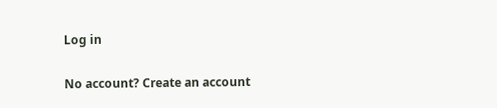Log in

No account? Create an account